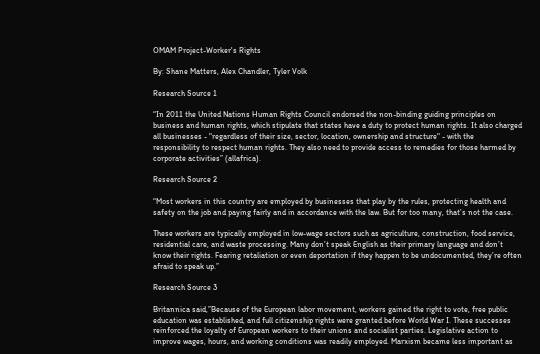OMAM Project-Worker's Rights

By: Shane Matters, Alex Chandler, Tyler Volk

Research Source 1

“In 2011 the United Nations Human Rights Council endorsed the non-binding guiding principles on business and human rights, which stipulate that states have a duty to protect human rights. It also charged all businesses - "regardless of their size, sector, location, ownership and structure" - with the responsibility to respect human rights. They also need to provide access to remedies for those harmed by corporate activities” (allafrica).

Research Source 2

“Most workers in this country are employed by businesses that play by the rules, protecting health and safety on the job and paying fairly and in accordance with the law. But for too many, that’s not the case.

These workers are typically employed in low-wage sectors such as agriculture, construction, food service, residential care, and waste processing. Many don’t speak English as their primary language and don’t know their rights. Fearing retaliation or even deportation if they happen to be undocumented, they’re often afraid to speak up.”

Research Source 3

Britannica said,”Because of the European labor movement, workers gained the right to vote, free public education was established, and full citizenship rights were granted before World War I. These successes reinforced the loyalty of European workers to their unions and socialist parties. Legislative action to improve wages, hours, and working conditions was readily employed. Marxism became less important as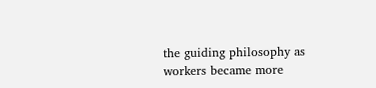the guiding philosophy as workers became more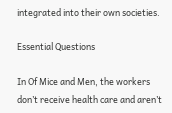integrated into their own societies.

Essential Questions

In Of Mice and Men, the workers don’t receive health care and aren’t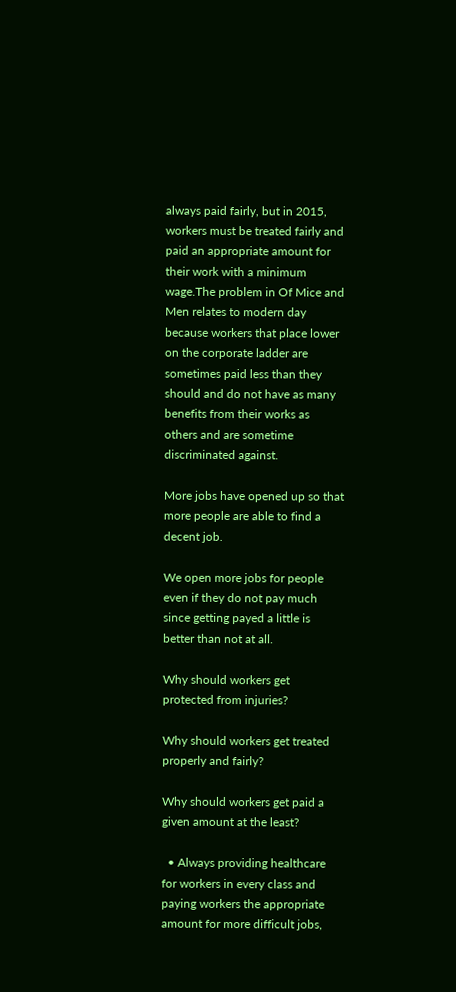always paid fairly, but in 2015, workers must be treated fairly and paid an appropriate amount for their work with a minimum wage.The problem in Of Mice and Men relates to modern day because workers that place lower on the corporate ladder are sometimes paid less than they should and do not have as many benefits from their works as others and are sometime discriminated against.

More jobs have opened up so that more people are able to find a decent job.

We open more jobs for people even if they do not pay much since getting payed a little is better than not at all.

Why should workers get protected from injuries?

Why should workers get treated properly and fairly?

Why should workers get paid a given amount at the least?

  • Always providing healthcare for workers in every class and paying workers the appropriate amount for more difficult jobs,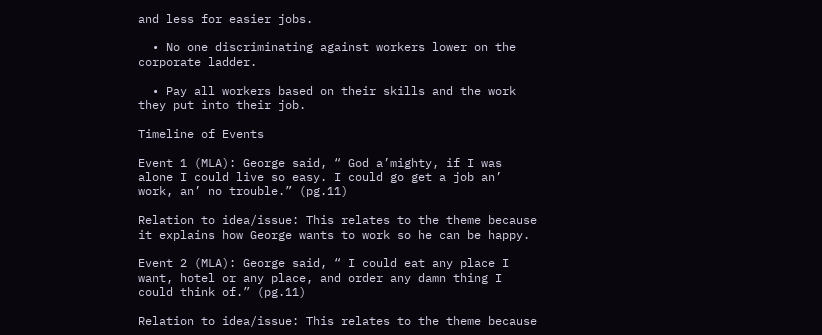and less for easier jobs.

  • No one discriminating against workers lower on the corporate ladder.

  • Pay all workers based on their skills and the work they put into their job.

Timeline of Events

Event 1 (MLA): George said, “ God a’mighty, if I was alone I could live so easy. I could go get a job an’ work, an’ no trouble.” (pg.11)

Relation to idea/issue: This relates to the theme because it explains how George wants to work so he can be happy.

Event 2 (MLA): George said, “ I could eat any place I want, hotel or any place, and order any damn thing I could think of.” (pg.11)

Relation to idea/issue: This relates to the theme because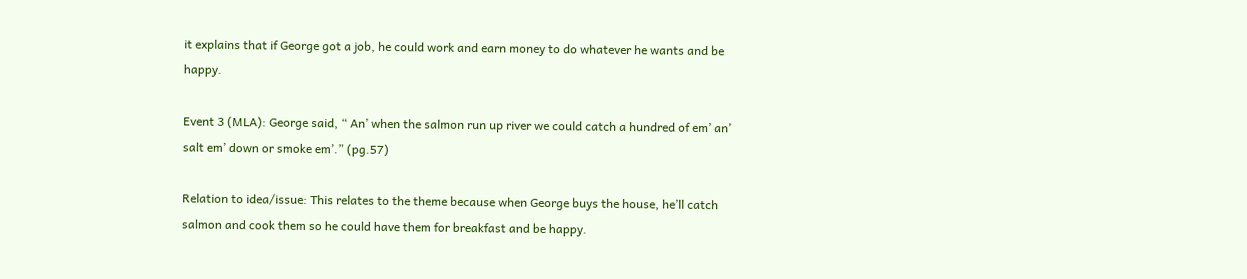it explains that if George got a job, he could work and earn money to do whatever he wants and be happy.

Event 3 (MLA): George said, “ An’ when the salmon run up river we could catch a hundred of em’ an’ salt em’ down or smoke em’.” (pg.57)

Relation to idea/issue: This relates to the theme because when George buys the house, he’ll catch salmon and cook them so he could have them for breakfast and be happy.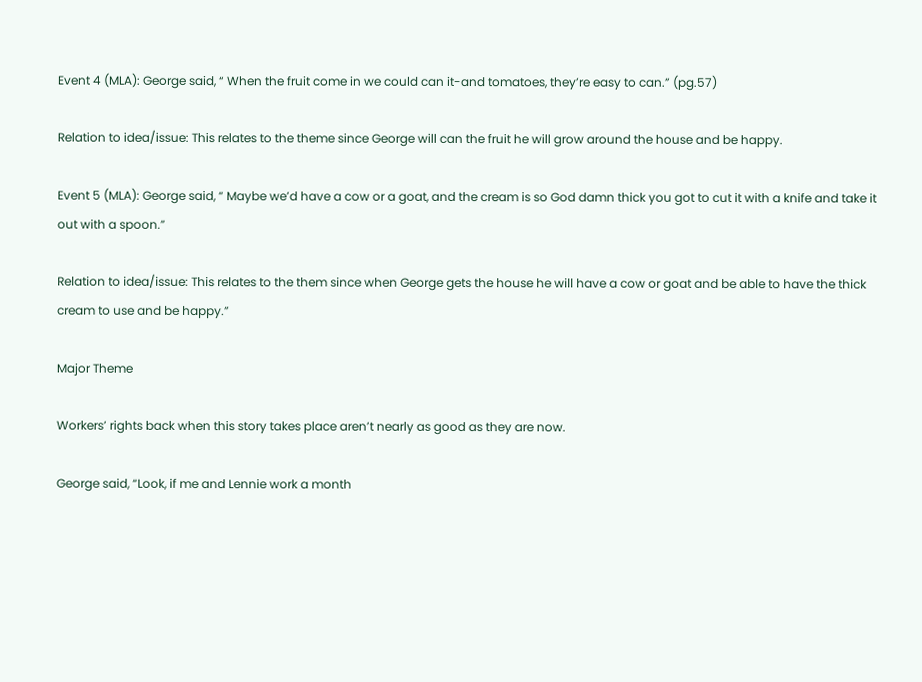Event 4 (MLA): George said, “ When the fruit come in we could can it-and tomatoes, they’re easy to can.” (pg.57)

Relation to idea/issue: This relates to the theme since George will can the fruit he will grow around the house and be happy.

Event 5 (MLA): George said, “ Maybe we’d have a cow or a goat, and the cream is so God damn thick you got to cut it with a knife and take it out with a spoon.”

Relation to idea/issue: This relates to the them since when George gets the house he will have a cow or goat and be able to have the thick cream to use and be happy.”

Major Theme

Workers’ rights back when this story takes place aren’t nearly as good as they are now.

George said, “Look, if me and Lennie work a month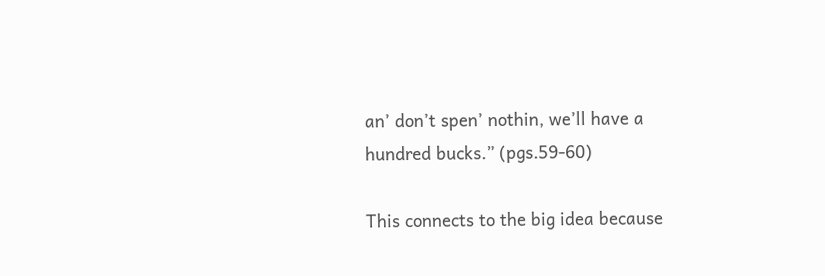an’ don’t spen’ nothin, we’ll have a hundred bucks.” (pgs.59-60)

This connects to the big idea because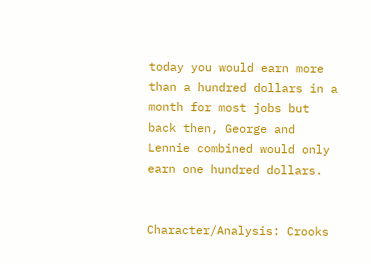today you would earn more than a hundred dollars in a month for most jobs but back then, George and Lennie combined would only earn one hundred dollars.


Character/Analysis: Crooks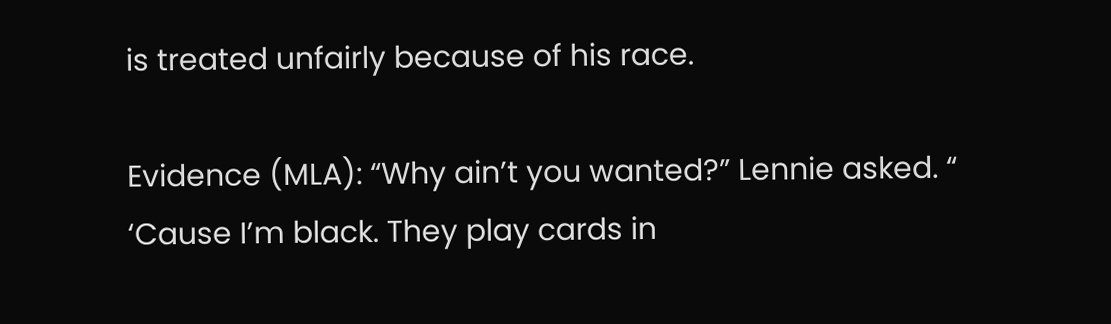is treated unfairly because of his race.

Evidence (MLA): “Why ain’t you wanted?” Lennie asked. “ ‘Cause I’m black. They play cards in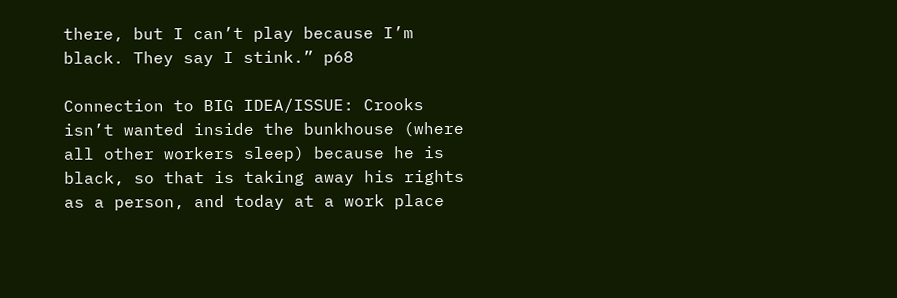there, but I can’t play because I’m black. They say I stink.” p68

Connection to BIG IDEA/ISSUE: Crooks isn’t wanted inside the bunkhouse (where all other workers sleep) because he is black, so that is taking away his rights as a person, and today at a work place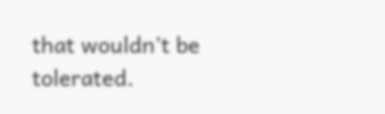that wouldn’t be tolerated.